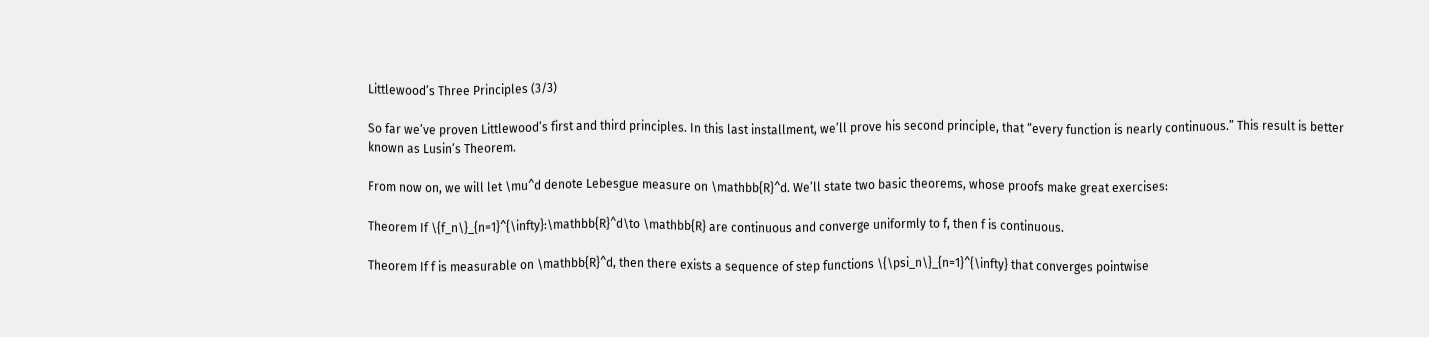Littlewood’s Three Principles (3/3)

So far we’ve proven Littlewood’s first and third principles. In this last installment, we’ll prove his second principle, that “every function is nearly continuous.” This result is better known as Lusin’s Theorem.

From now on, we will let \mu^d denote Lebesgue measure on \mathbb{R}^d. We’ll state two basic theorems, whose proofs make great exercises:

Theorem If \{f_n\}_{n=1}^{\infty}:\mathbb{R}^d\to \mathbb{R} are continuous and converge uniformly to f, then f is continuous.

Theorem If f is measurable on \mathbb{R}^d, then there exists a sequence of step functions \{\psi_n\}_{n=1}^{\infty} that converges pointwise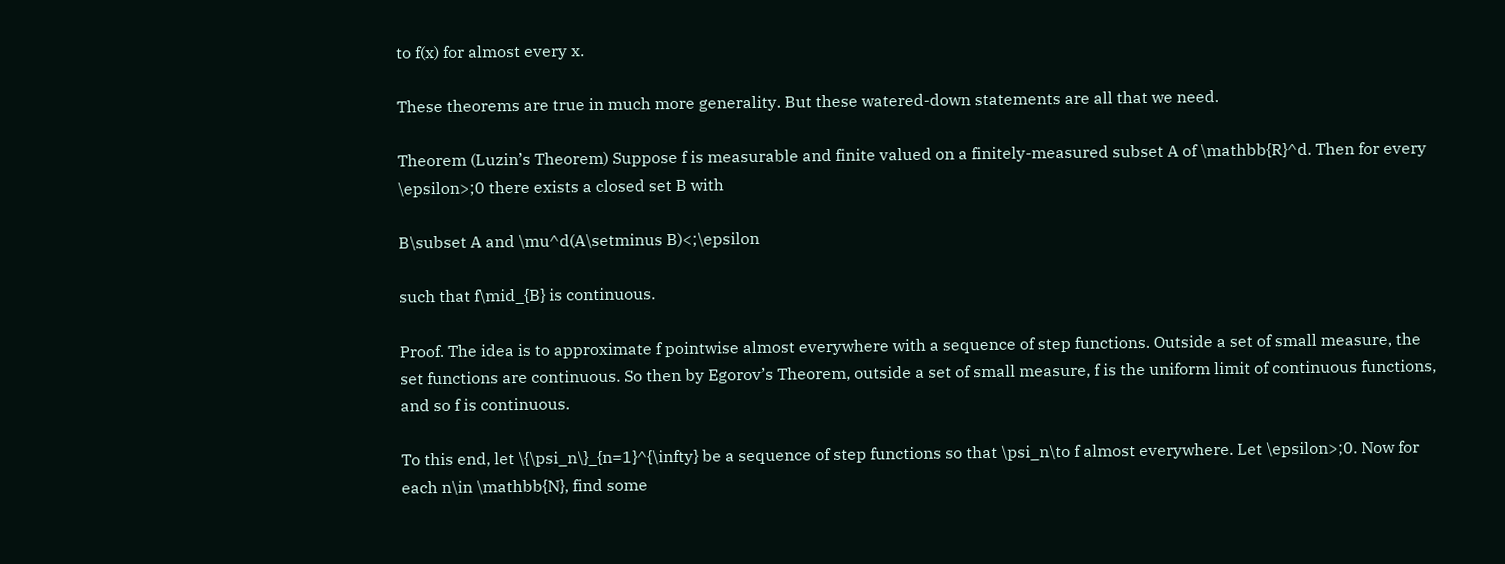to f(x) for almost every x.

These theorems are true in much more generality. But these watered-down statements are all that we need.

Theorem (Luzin’s Theorem) Suppose f is measurable and finite valued on a finitely-measured subset A of \mathbb{R}^d. Then for every \epsilon>;0 there exists a closed set B with

B\subset A and \mu^d(A\setminus B)<;\epsilon

such that f\mid_{B} is continuous.

Proof. The idea is to approximate f pointwise almost everywhere with a sequence of step functions. Outside a set of small measure, the set functions are continuous. So then by Egorov’s Theorem, outside a set of small measure, f is the uniform limit of continuous functions, and so f is continuous.

To this end, let \{\psi_n\}_{n=1}^{\infty} be a sequence of step functions so that \psi_n\to f almost everywhere. Let \epsilon>;0. Now for each n\in \mathbb{N}, find some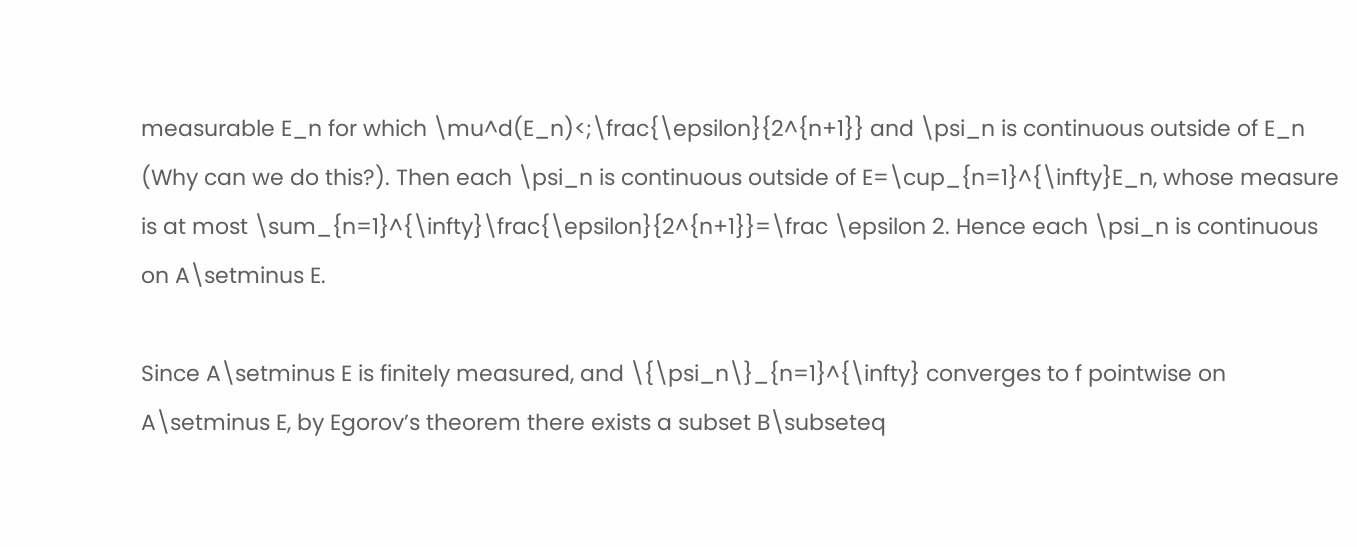measurable E_n for which \mu^d(E_n)<;\frac{\epsilon}{2^{n+1}} and \psi_n is continuous outside of E_n (Why can we do this?). Then each \psi_n is continuous outside of E=\cup_{n=1}^{\infty}E_n, whose measure is at most \sum_{n=1}^{\infty}\frac{\epsilon}{2^{n+1}}=\frac \epsilon 2. Hence each \psi_n is continuous on A\setminus E.

Since A\setminus E is finitely measured, and \{\psi_n\}_{n=1}^{\infty} converges to f pointwise on A\setminus E, by Egorov’s theorem there exists a subset B\subseteq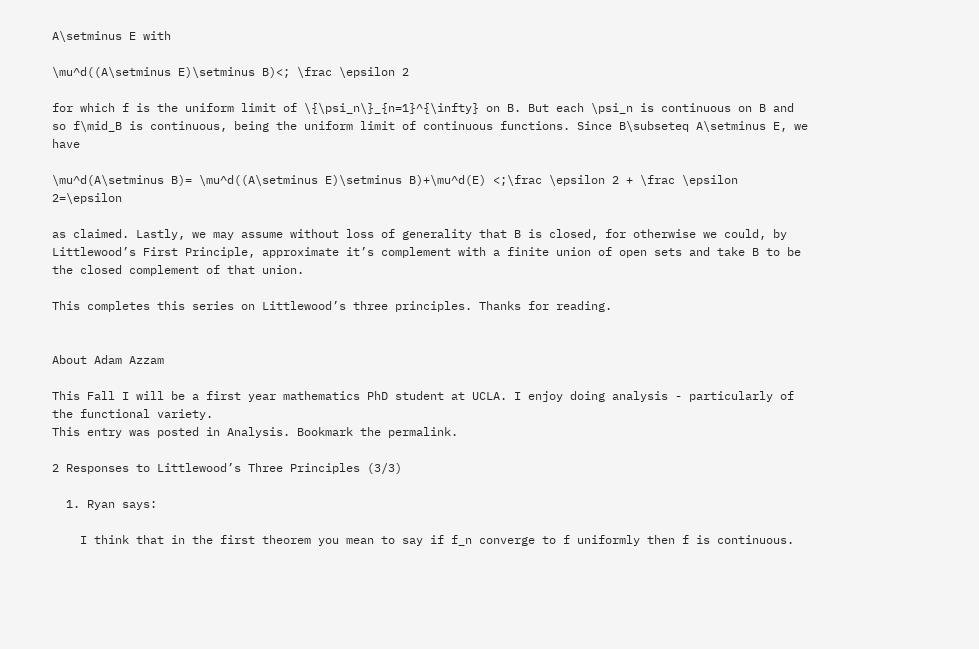A\setminus E with

\mu^d((A\setminus E)\setminus B)<; \frac \epsilon 2

for which f is the uniform limit of \{\psi_n\}_{n=1}^{\infty} on B. But each \psi_n is continuous on B and so f\mid_B is continuous, being the uniform limit of continuous functions. Since B\subseteq A\setminus E, we have

\mu^d(A\setminus B)= \mu^d((A\setminus E)\setminus B)+\mu^d(E) <;\frac \epsilon 2 + \frac \epsilon 2=\epsilon

as claimed. Lastly, we may assume without loss of generality that B is closed, for otherwise we could, by Littlewood’s First Principle, approximate it’s complement with a finite union of open sets and take B to be the closed complement of that union.

This completes this series on Littlewood’s three principles. Thanks for reading.


About Adam Azzam

This Fall I will be a first year mathematics PhD student at UCLA. I enjoy doing analysis - particularly of the functional variety.
This entry was posted in Analysis. Bookmark the permalink.

2 Responses to Littlewood’s Three Principles (3/3)

  1. Ryan says:

    I think that in the first theorem you mean to say if f_n converge to f uniformly then f is continuous.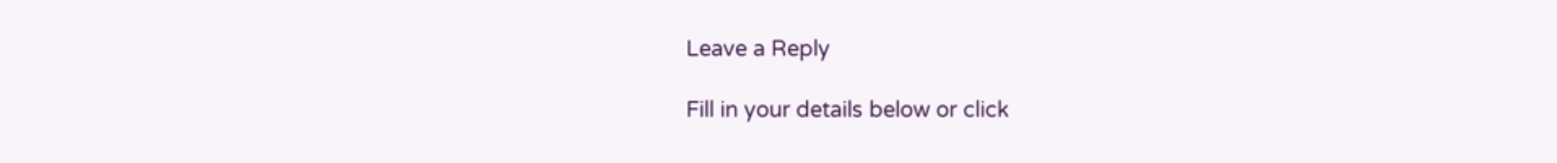Leave a Reply

Fill in your details below or click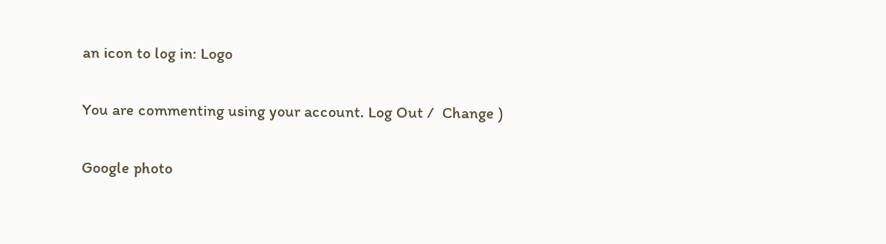an icon to log in: Logo

You are commenting using your account. Log Out /  Change )

Google photo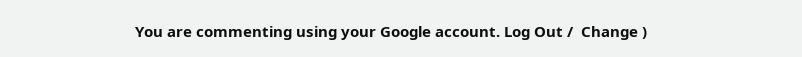You are commenting using your Google account. Log Out /  Change )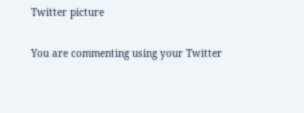Twitter picture

You are commenting using your Twitter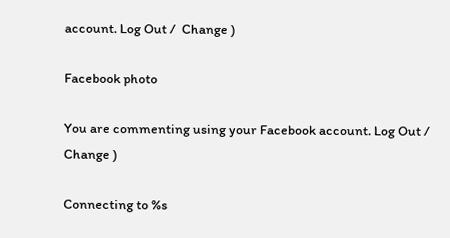account. Log Out /  Change )

Facebook photo

You are commenting using your Facebook account. Log Out /  Change )

Connecting to %s